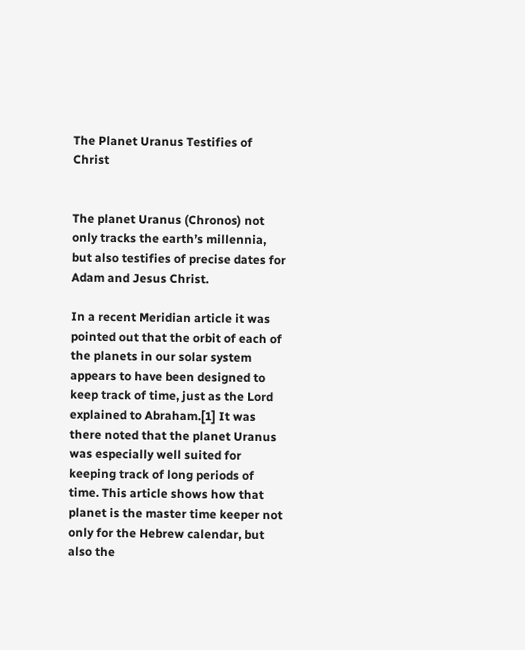The Planet Uranus Testifies of Christ


The planet Uranus (Chronos) not only tracks the earth’s millennia, but also testifies of precise dates for Adam and Jesus Christ.

In a recent Meridian article it was pointed out that the orbit of each of the planets in our solar system appears to have been designed to keep track of time, just as the Lord explained to Abraham.[1] It was there noted that the planet Uranus was especially well suited for keeping track of long periods of time. This article shows how that planet is the master time keeper not only for the Hebrew calendar, but also the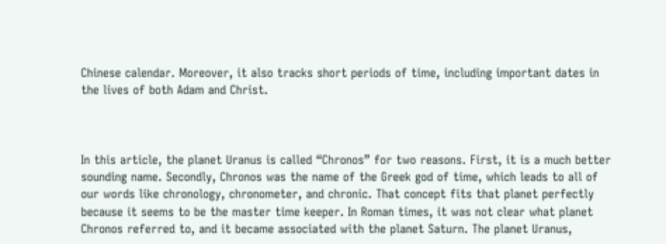Chinese calendar. Moreover, it also tracks short periods of time, including important dates in the lives of both Adam and Christ.



In this article, the planet Uranus is called “Chronos” for two reasons. First, it is a much better sounding name. Secondly, Chronos was the name of the Greek god of time, which leads to all of our words like chronology, chronometer, and chronic. That concept fits that planet perfectly because it seems to be the master time keeper. In Roman times, it was not clear what planet Chronos referred to, and it became associated with the planet Saturn. The planet Uranus,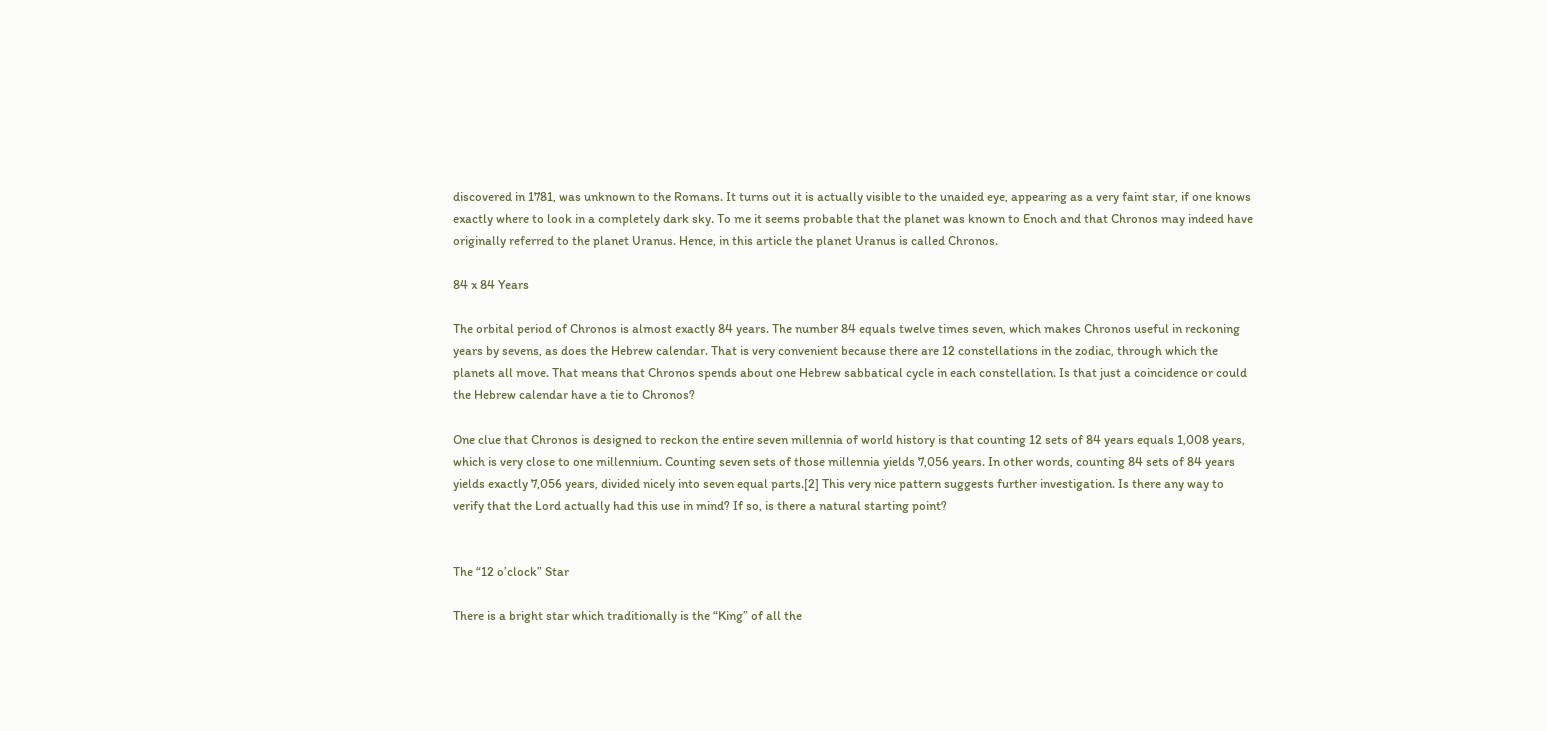discovered in 1781, was unknown to the Romans. It turns out it is actually visible to the unaided eye, appearing as a very faint star, if one knows exactly where to look in a completely dark sky. To me it seems probable that the planet was known to Enoch and that Chronos may indeed have originally referred to the planet Uranus. Hence, in this article the planet Uranus is called Chronos.

84 x 84 Years

The orbital period of Chronos is almost exactly 84 years. The number 84 equals twelve times seven, which makes Chronos useful in reckoning years by sevens, as does the Hebrew calendar. That is very convenient because there are 12 constellations in the zodiac, through which the planets all move. That means that Chronos spends about one Hebrew sabbatical cycle in each constellation. Is that just a coincidence or could the Hebrew calendar have a tie to Chronos?

One clue that Chronos is designed to reckon the entire seven millennia of world history is that counting 12 sets of 84 years equals 1,008 years, which is very close to one millennium. Counting seven sets of those millennia yields 7,056 years. In other words, counting 84 sets of 84 years yields exactly 7,056 years, divided nicely into seven equal parts.[2] This very nice pattern suggests further investigation. Is there any way to verify that the Lord actually had this use in mind? If so, is there a natural starting point?


The “12 o’clock” Star

There is a bright star which traditionally is the “King” of all the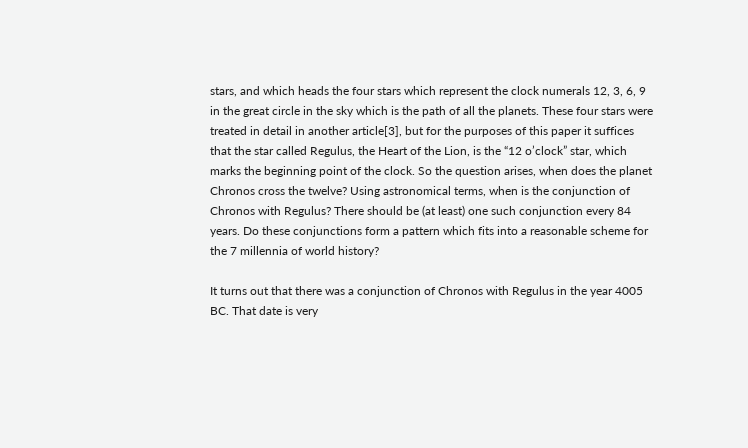stars, and which heads the four stars which represent the clock numerals 12, 3, 6, 9 in the great circle in the sky which is the path of all the planets. These four stars were treated in detail in another article[3], but for the purposes of this paper it suffices that the star called Regulus, the Heart of the Lion, is the “12 o’clock” star, which marks the beginning point of the clock. So the question arises, when does the planet Chronos cross the twelve? Using astronomical terms, when is the conjunction of Chronos with Regulus? There should be (at least) one such conjunction every 84 years. Do these conjunctions form a pattern which fits into a reasonable scheme for the 7 millennia of world history?

It turns out that there was a conjunction of Chronos with Regulus in the year 4005 BC. That date is very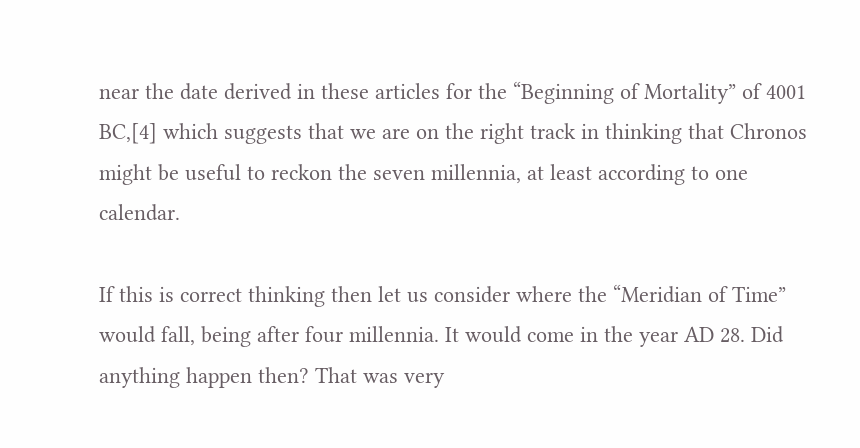near the date derived in these articles for the “Beginning of Mortality” of 4001 BC,[4] which suggests that we are on the right track in thinking that Chronos might be useful to reckon the seven millennia, at least according to one calendar.

If this is correct thinking then let us consider where the “Meridian of Time” would fall, being after four millennia. It would come in the year AD 28. Did anything happen then? That was very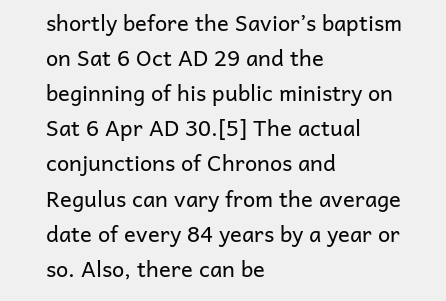shortly before the Savior’s baptism on Sat 6 Oct AD 29 and the beginning of his public ministry on Sat 6 Apr AD 30.[5] The actual conjunctions of Chronos and Regulus can vary from the average date of every 84 years by a year or so. Also, there can be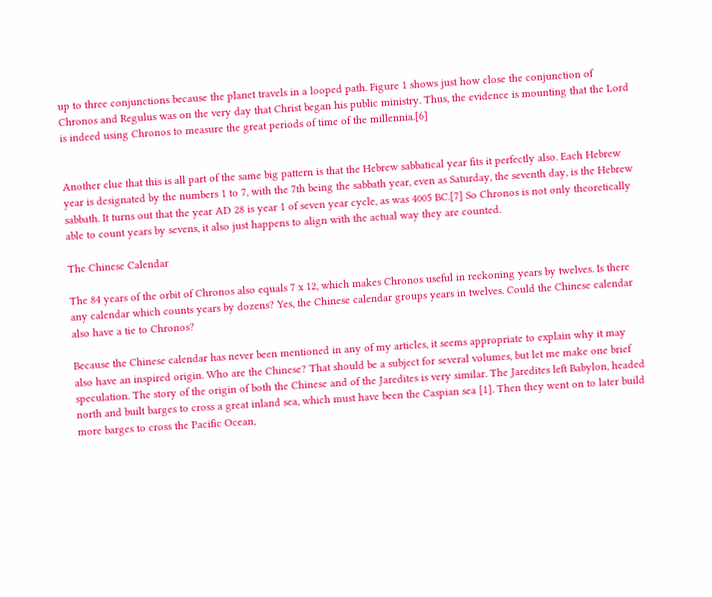up to three conjunctions because the planet travels in a looped path. Figure 1 shows just how close the conjunction of Chronos and Regulus was on the very day that Christ began his public ministry. Thus, the evidence is mounting that the Lord is indeed using Chronos to measure the great periods of time of the millennia.[6]


Another clue that this is all part of the same big pattern is that the Hebrew sabbatical year fits it perfectly also. Each Hebrew year is designated by the numbers 1 to 7, with the 7th being the sabbath year, even as Saturday, the seventh day, is the Hebrew sabbath. It turns out that the year AD 28 is year 1 of seven year cycle, as was 4005 BC.[7] So Chronos is not only theoretically able to count years by sevens, it also just happens to align with the actual way they are counted.

The Chinese Calendar

The 84 years of the orbit of Chronos also equals 7 x 12, which makes Chronos useful in reckoning years by twelves. Is there any calendar which counts years by dozens? Yes, the Chinese calendar groups years in twelves. Could the Chinese calendar also have a tie to Chronos?

Because the Chinese calendar has never been mentioned in any of my articles, it seems appropriate to explain why it may also have an inspired origin. Who are the Chinese? That should be a subject for several volumes, but let me make one brief speculation. The story of the origin of both the Chinese and of the Jaredites is very similar. The Jaredites left Babylon, headed north and built barges to cross a great inland sea, which must have been the Caspian sea [1]. Then they went on to later build more barges to cross the Pacific Ocean,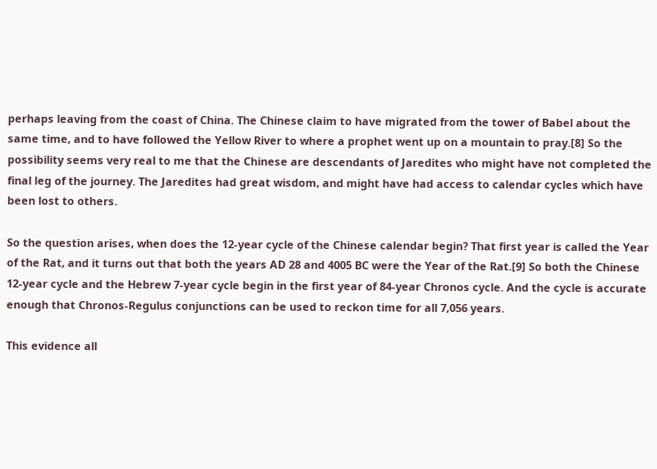perhaps leaving from the coast of China. The Chinese claim to have migrated from the tower of Babel about the same time, and to have followed the Yellow River to where a prophet went up on a mountain to pray.[8] So the possibility seems very real to me that the Chinese are descendants of Jaredites who might have not completed the final leg of the journey. The Jaredites had great wisdom, and might have had access to calendar cycles which have been lost to others.

So the question arises, when does the 12-year cycle of the Chinese calendar begin? That first year is called the Year of the Rat, and it turns out that both the years AD 28 and 4005 BC were the Year of the Rat.[9] So both the Chinese 12-year cycle and the Hebrew 7-year cycle begin in the first year of 84-year Chronos cycle. And the cycle is accurate enough that Chronos-Regulus conjunctions can be used to reckon time for all 7,056 years.

This evidence all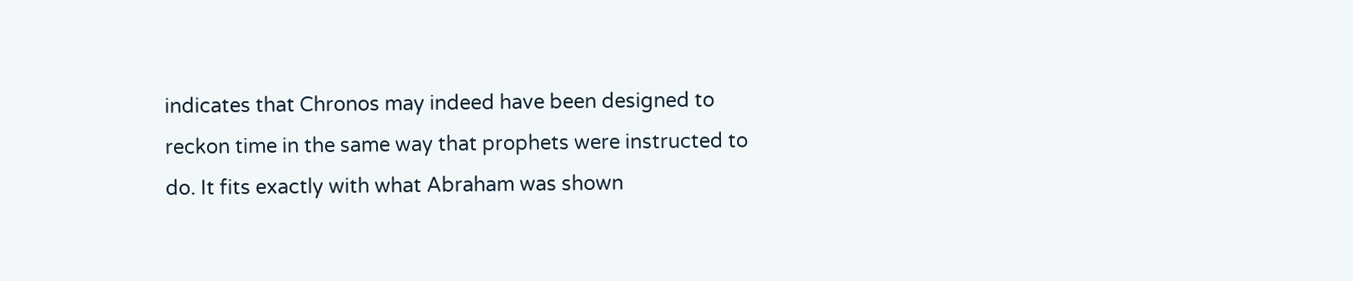indicates that Chronos may indeed have been designed to reckon time in the same way that prophets were instructed to do. It fits exactly with what Abraham was shown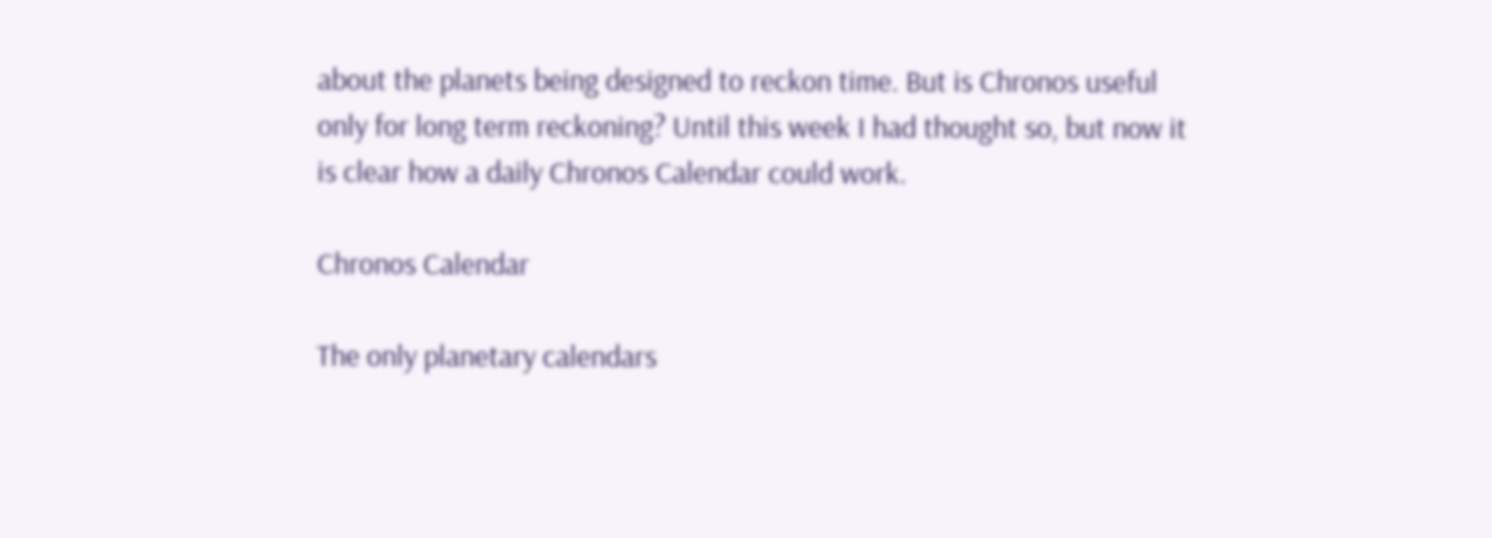about the planets being designed to reckon time. But is Chronos useful only for long term reckoning? Until this week I had thought so, but now it is clear how a daily Chronos Calendar could work.

Chronos Calendar

The only planetary calendars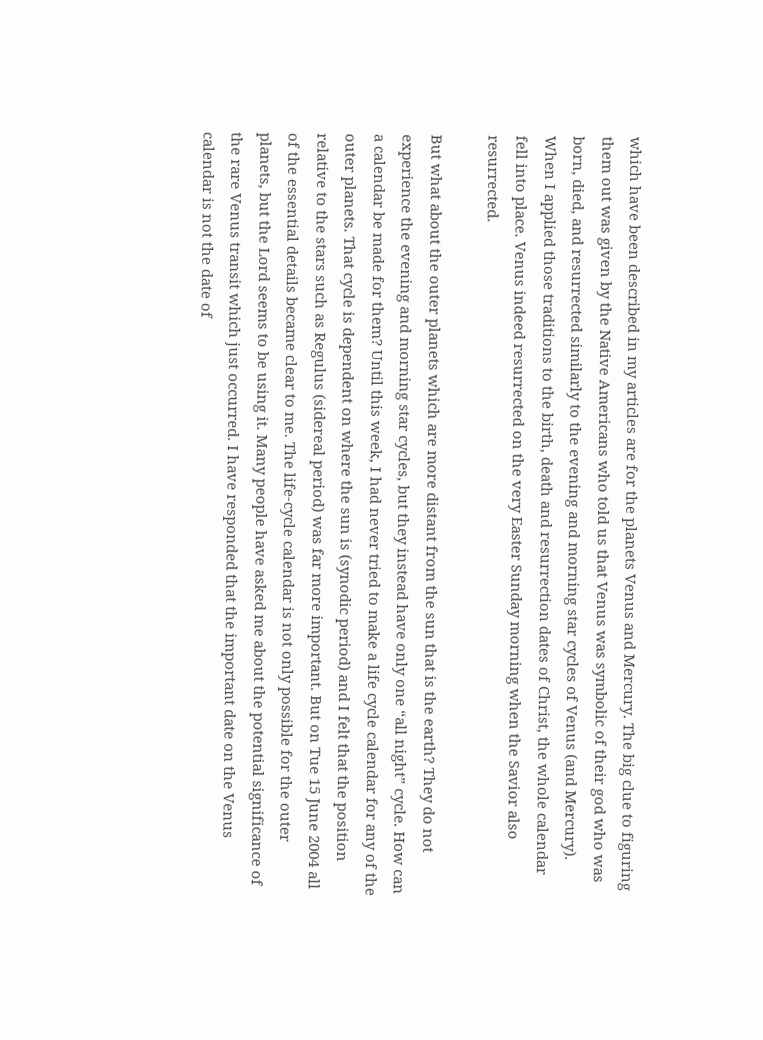which have been described in my articles are for the planets Venus and Mercury. The big clue to figuring them out was given by the Native Americans who told us that Venus was symbolic of their god who was born, died, and resurrected similarly to the evening and morning star cycles of Venus (and Mercury). When I applied those traditions to the birth, death and resurrection dates of Christ, the whole calendar fell into place. Venus indeed resurrected on the very Easter Sunday morning when the Savior also resurrected.

But what about the outer planets which are more distant from the sun that is the earth? They do not experience the evening and morning star cycles, but they instead have only one “all night” cycle. How can a calendar be made for them? Until this week, I had never tried to make a life cycle calendar for any of the outer planets. That cycle is dependent on where the sun is (synodic period) and I felt that the position relative to the stars such as Regulus (sidereal period) was far more important. But on Tue 15 June 2004 all of the essential details became clear to me. The life-cycle calendar is not only possible for the outer planets, but the Lord seems to be using it. Many people have asked me about the potential significance of the rare Venus transit which just occurred. I have responded that the important date on the Venus calendar is not the date of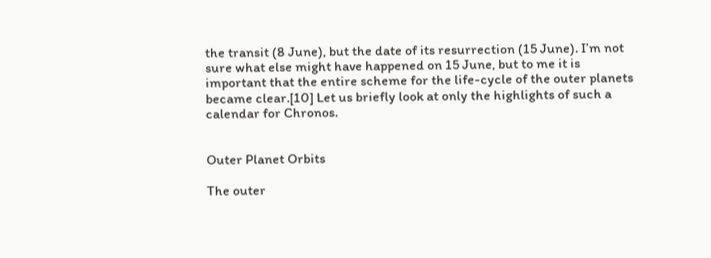the transit (8 June), but the date of its resurrection (15 June). I’m not sure what else might have happened on 15 June, but to me it is important that the entire scheme for the life-cycle of the outer planets became clear.[10] Let us briefly look at only the highlights of such a calendar for Chronos.


Outer Planet Orbits

The outer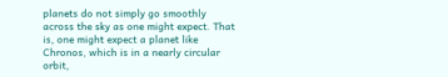planets do not simply go smoothly across the sky as one might expect. That is, one might expect a planet like Chronos, which is in a nearly circular orbit,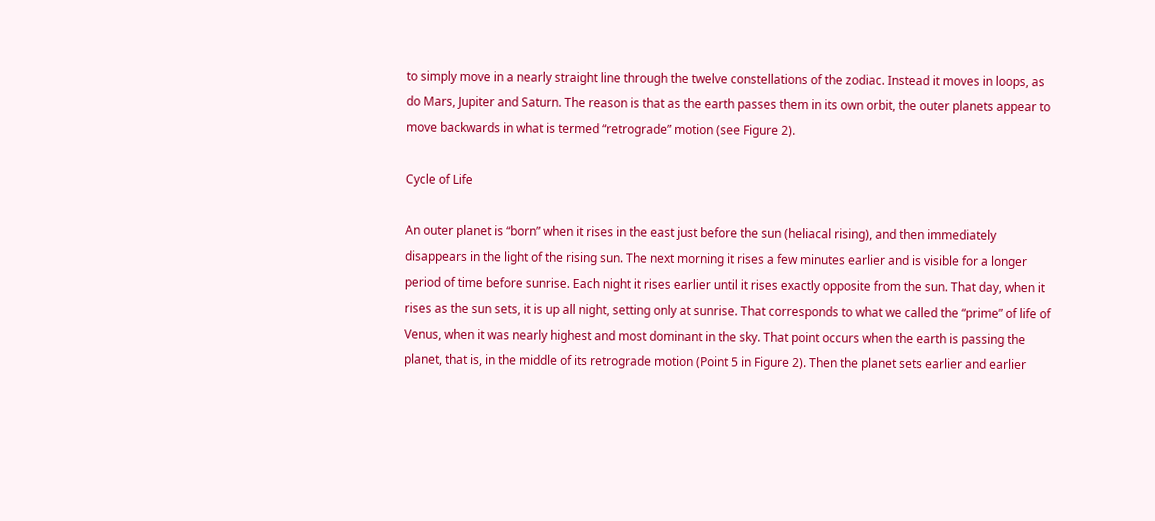to simply move in a nearly straight line through the twelve constellations of the zodiac. Instead it moves in loops, as do Mars, Jupiter and Saturn. The reason is that as the earth passes them in its own orbit, the outer planets appear to move backwards in what is termed “retrograde” motion (see Figure 2).

Cycle of Life

An outer planet is “born” when it rises in the east just before the sun (heliacal rising), and then immediately disappears in the light of the rising sun. The next morning it rises a few minutes earlier and is visible for a longer period of time before sunrise. Each night it rises earlier until it rises exactly opposite from the sun. That day, when it rises as the sun sets, it is up all night, setting only at sunrise. That corresponds to what we called the “prime” of life of Venus, when it was nearly highest and most dominant in the sky. That point occurs when the earth is passing the planet, that is, in the middle of its retrograde motion (Point 5 in Figure 2). Then the planet sets earlier and earlier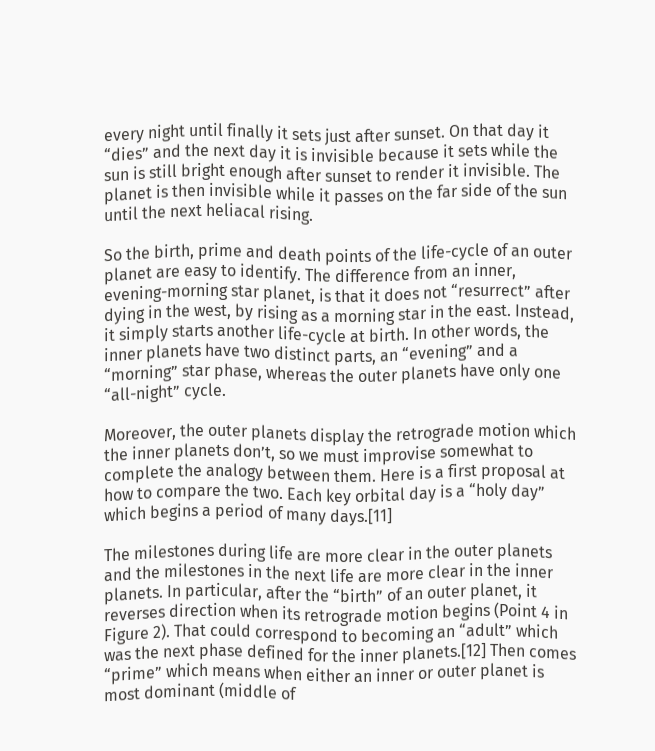every night until finally it sets just after sunset. On that day it “dies” and the next day it is invisible because it sets while the sun is still bright enough after sunset to render it invisible. The planet is then invisible while it passes on the far side of the sun until the next heliacal rising.

So the birth, prime and death points of the life-cycle of an outer planet are easy to identify. The difference from an inner, evening-morning star planet, is that it does not “resurrect” after dying in the west, by rising as a morning star in the east. Instead, it simply starts another life-cycle at birth. In other words, the inner planets have two distinct parts, an “evening” and a “morning” star phase, whereas the outer planets have only one “all-night” cycle.

Moreover, the outer planets display the retrograde motion which the inner planets don’t, so we must improvise somewhat to complete the analogy between them. Here is a first proposal at how to compare the two. Each key orbital day is a “holy day” which begins a period of many days.[11]

The milestones during life are more clear in the outer planets and the milestones in the next life are more clear in the inner planets. In particular, after the “birth” of an outer planet, it reverses direction when its retrograde motion begins (Point 4 in Figure 2). That could correspond to becoming an “adult” which was the next phase defined for the inner planets.[12] Then comes “prime” which means when either an inner or outer planet is most dominant (middle of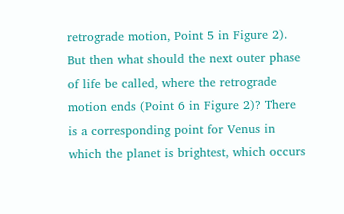retrograde motion, Point 5 in Figure 2). But then what should the next outer phase of life be called, where the retrograde motion ends (Point 6 in Figure 2)? There is a corresponding point for Venus in which the planet is brightest, which occurs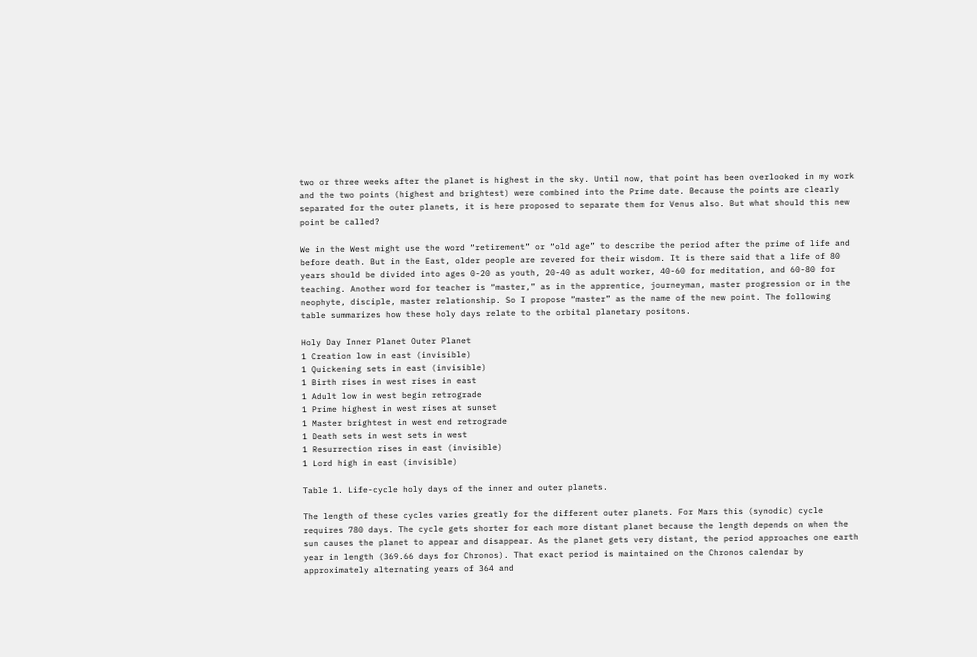two or three weeks after the planet is highest in the sky. Until now, that point has been overlooked in my work and the two points (highest and brightest) were combined into the Prime date. Because the points are clearly separated for the outer planets, it is here proposed to separate them for Venus also. But what should this new point be called?

We in the West might use the word “retirement” or “old age” to describe the period after the prime of life and before death. But in the East, older people are revered for their wisdom. It is there said that a life of 80 years should be divided into ages 0-20 as youth, 20-40 as adult worker, 40-60 for meditation, and 60-80 for teaching. Another word for teacher is “master,” as in the apprentice, journeyman, master progression or in the neophyte, disciple, master relationship. So I propose “master” as the name of the new point. The following table summarizes how these holy days relate to the orbital planetary positons.

Holy Day Inner Planet Outer Planet
1 Creation low in east (invisible)
1 Quickening sets in east (invisible)
1 Birth rises in west rises in east
1 Adult low in west begin retrograde
1 Prime highest in west rises at sunset
1 Master brightest in west end retrograde
1 Death sets in west sets in west
1 Resurrection rises in east (invisible)
1 Lord high in east (invisible)

Table 1. Life-cycle holy days of the inner and outer planets.

The length of these cycles varies greatly for the different outer planets. For Mars this (synodic) cycle requires 780 days. The cycle gets shorter for each more distant planet because the length depends on when the sun causes the planet to appear and disappear. As the planet gets very distant, the period approaches one earth year in length (369.66 days for Chronos). That exact period is maintained on the Chronos calendar by approximately alternating years of 364 and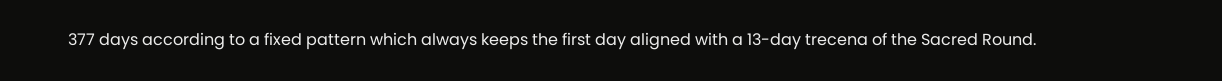377 days according to a fixed pattern which always keeps the first day aligned with a 13-day trecena of the Sacred Round.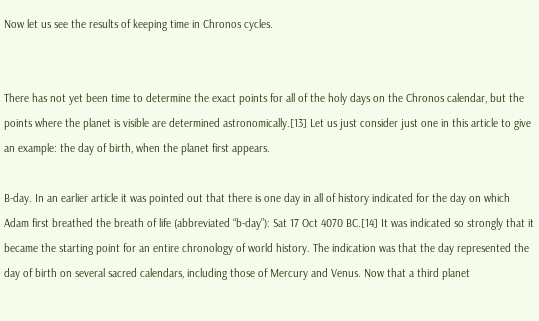Now let us see the results of keeping time in Chronos cycles.


There has not yet been time to determine the exact points for all of the holy days on the Chronos calendar, but the points where the planet is visible are determined astronomically.[13] Let us just consider just one in this article to give an example: the day of birth, when the planet first appears.

B-day. In an earlier article it was pointed out that there is one day in all of history indicated for the day on which Adam first breathed the breath of life (abbreviated “b-day”): Sat 17 Oct 4070 BC.[14] It was indicated so strongly that it became the starting point for an entire chronology of world history. The indication was that the day represented the day of birth on several sacred calendars, including those of Mercury and Venus. Now that a third planet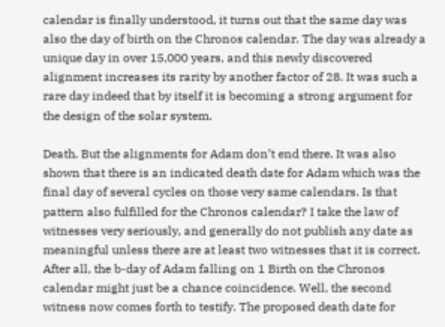calendar is finally understood, it turns out that the same day was also the day of birth on the Chronos calendar. The day was already a unique day in over 15,000 years, and this newly discovered alignment increases its rarity by another factor of 28. It was such a rare day indeed that by itself it is becoming a strong argument for the design of the solar system.

Death. But the alignments for Adam don’t end there. It was also shown that there is an indicated death date for Adam which was the final day of several cycles on those very same calendars. Is that pattern also fulfilled for the Chronos calendar? I take the law of witnesses very seriously, and generally do not publish any date as meaningful unless there are at least two witnesses that it is correct. After all, the b-day of Adam falling on 1 Birth on the Chronos calendar might just be a chance coincidence. Well, the second witness now comes forth to testify. The proposed death date for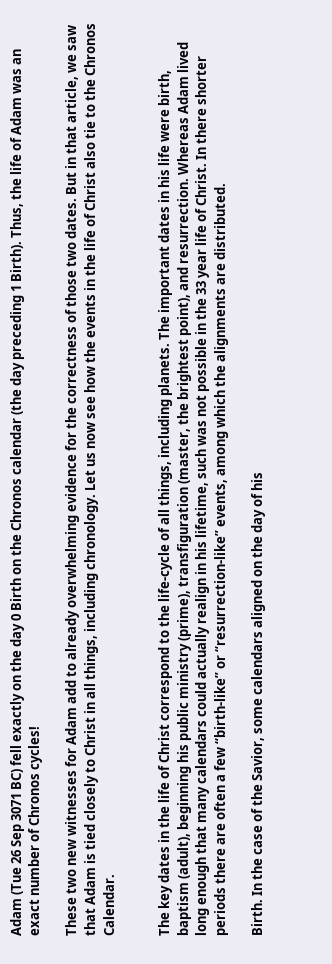Adam (Tue 26 Sep 3071 BC) fell exactly on the day 0 Birth on the Chronos calendar (the day preceding 1 Birth). Thus, the life of Adam was an exact number of Chronos cycles!

These two new witnesses for Adam add to already overwhelming evidence for the correctness of those two dates. But in that article, we saw that Adam is tied closely to Christ in all things, including chronology. Let us now see how the events in the life of Christ also tie to the Chronos Calendar.


The key dates in the life of Christ correspond to the life-cycle of all things, including planets. The important dates in his life were birth, baptism (adult), beginning his public ministry (prime), transfiguration (master, the brightest point), and resurrection. Whereas Adam lived long enough that many calendars could actually realign in his lifetime, such was not possible in the 33 year life of Christ. In there shorter periods there are often a few “birth-like” or “resurrection-like” events, among which the alignments are distributed.

Birth. In the case of the Savior, some calendars aligned on the day of his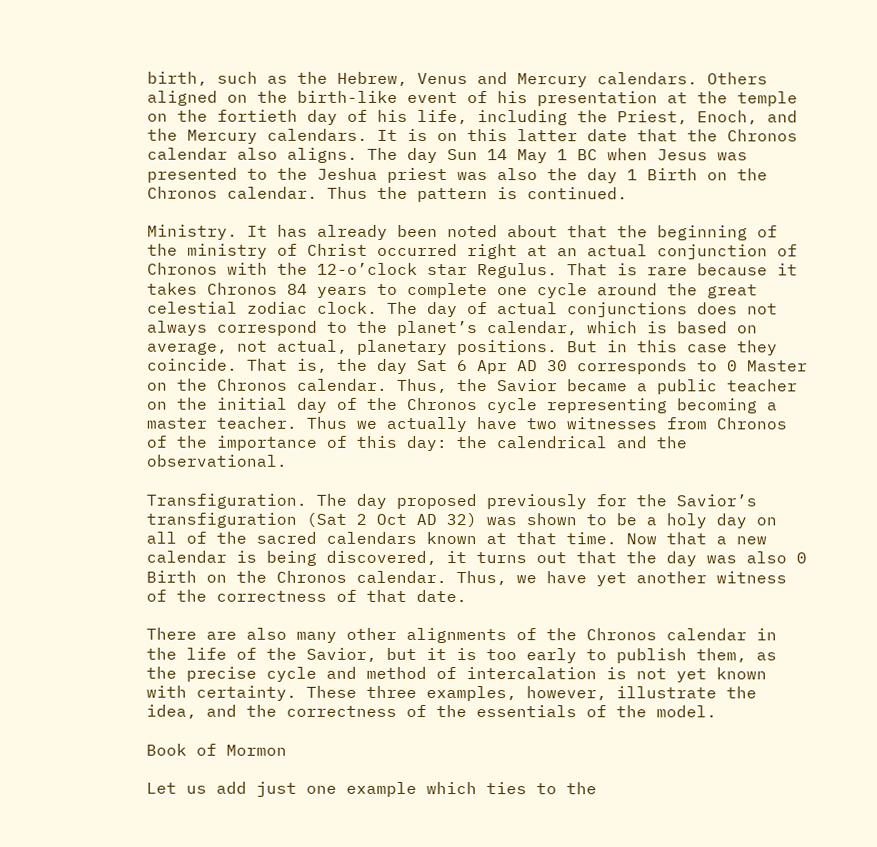birth, such as the Hebrew, Venus and Mercury calendars. Others aligned on the birth-like event of his presentation at the temple on the fortieth day of his life, including the Priest, Enoch, and the Mercury calendars. It is on this latter date that the Chronos calendar also aligns. The day Sun 14 May 1 BC when Jesus was presented to the Jeshua priest was also the day 1 Birth on the Chronos calendar. Thus the pattern is continued.

Ministry. It has already been noted about that the beginning of the ministry of Christ occurred right at an actual conjunction of Chronos with the 12-o’clock star Regulus. That is rare because it takes Chronos 84 years to complete one cycle around the great celestial zodiac clock. The day of actual conjunctions does not always correspond to the planet’s calendar, which is based on average, not actual, planetary positions. But in this case they coincide. That is, the day Sat 6 Apr AD 30 corresponds to 0 Master on the Chronos calendar. Thus, the Savior became a public teacher on the initial day of the Chronos cycle representing becoming a master teacher. Thus we actually have two witnesses from Chronos of the importance of this day: the calendrical and the observational.

Transfiguration. The day proposed previously for the Savior’s transfiguration (Sat 2 Oct AD 32) was shown to be a holy day on all of the sacred calendars known at that time. Now that a new calendar is being discovered, it turns out that the day was also 0 Birth on the Chronos calendar. Thus, we have yet another witness of the correctness of that date.

There are also many other alignments of the Chronos calendar in the life of the Savior, but it is too early to publish them, as the precise cycle and method of intercalation is not yet known with certainty. These three examples, however, illustrate the idea, and the correctness of the essentials of the model.

Book of Mormon

Let us add just one example which ties to the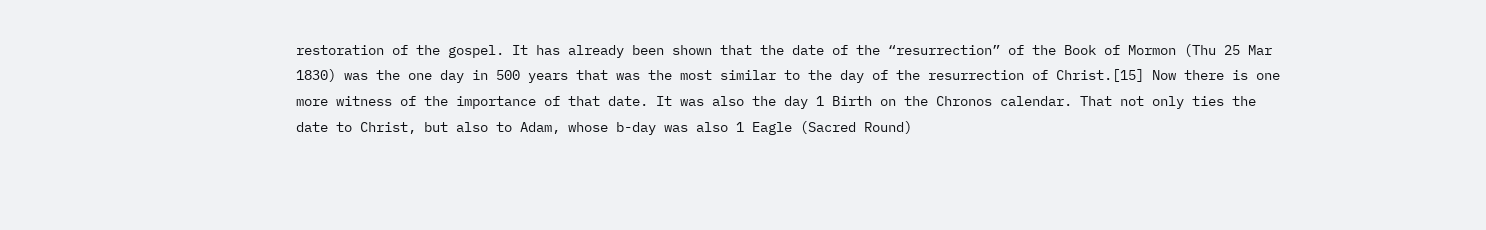restoration of the gospel. It has already been shown that the date of the “resurrection” of the Book of Mormon (Thu 25 Mar 1830) was the one day in 500 years that was the most similar to the day of the resurrection of Christ.[15] Now there is one more witness of the importance of that date. It was also the day 1 Birth on the Chronos calendar. That not only ties the date to Christ, but also to Adam, whose b-day was also 1 Eagle (Sacred Round)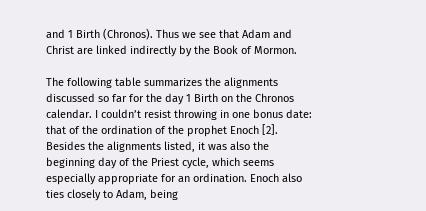and 1 Birth (Chronos). Thus we see that Adam and Christ are linked indirectly by the Book of Mormon.

The following table summarizes the alignments discussed so far for the day 1 Birth on the Chronos calendar. I couldn’t resist throwing in one bonus date: that of the ordination of the prophet Enoch [2]. Besides the alignments listed, it was also the beginning day of the Priest cycle, which seems especially appropriate for an ordination. Enoch also ties closely to Adam, being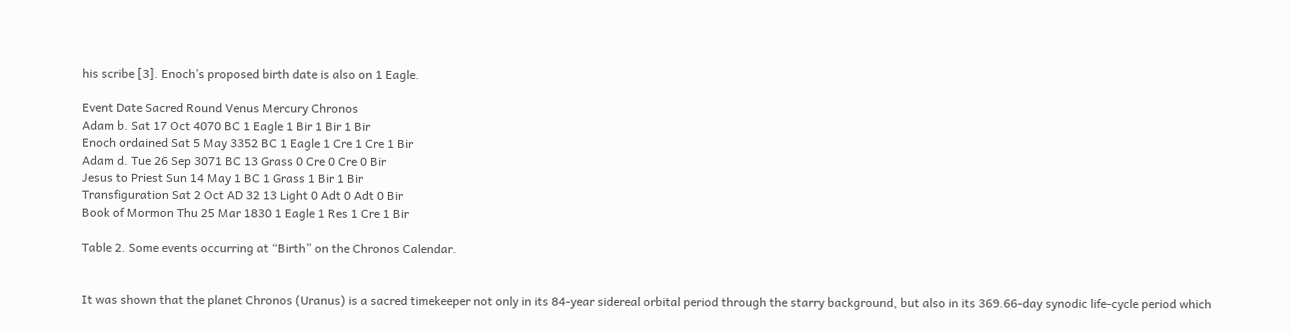his scribe [3]. Enoch’s proposed birth date is also on 1 Eagle.

Event Date Sacred Round Venus Mercury Chronos
Adam b. Sat 17 Oct 4070 BC 1 Eagle 1 Bir 1 Bir 1 Bir
Enoch ordained Sat 5 May 3352 BC 1 Eagle 1 Cre 1 Cre 1 Bir
Adam d. Tue 26 Sep 3071 BC 13 Grass 0 Cre 0 Cre 0 Bir
Jesus to Priest Sun 14 May 1 BC 1 Grass 1 Bir 1 Bir
Transfiguration Sat 2 Oct AD 32 13 Light 0 Adt 0 Adt 0 Bir
Book of Mormon Thu 25 Mar 1830 1 Eagle 1 Res 1 Cre 1 Bir

Table 2. Some events occurring at “Birth” on the Chronos Calendar.


It was shown that the planet Chronos (Uranus) is a sacred timekeeper not only in its 84-year sidereal orbital period through the starry background, but also in its 369.66-day synodic life-cycle period which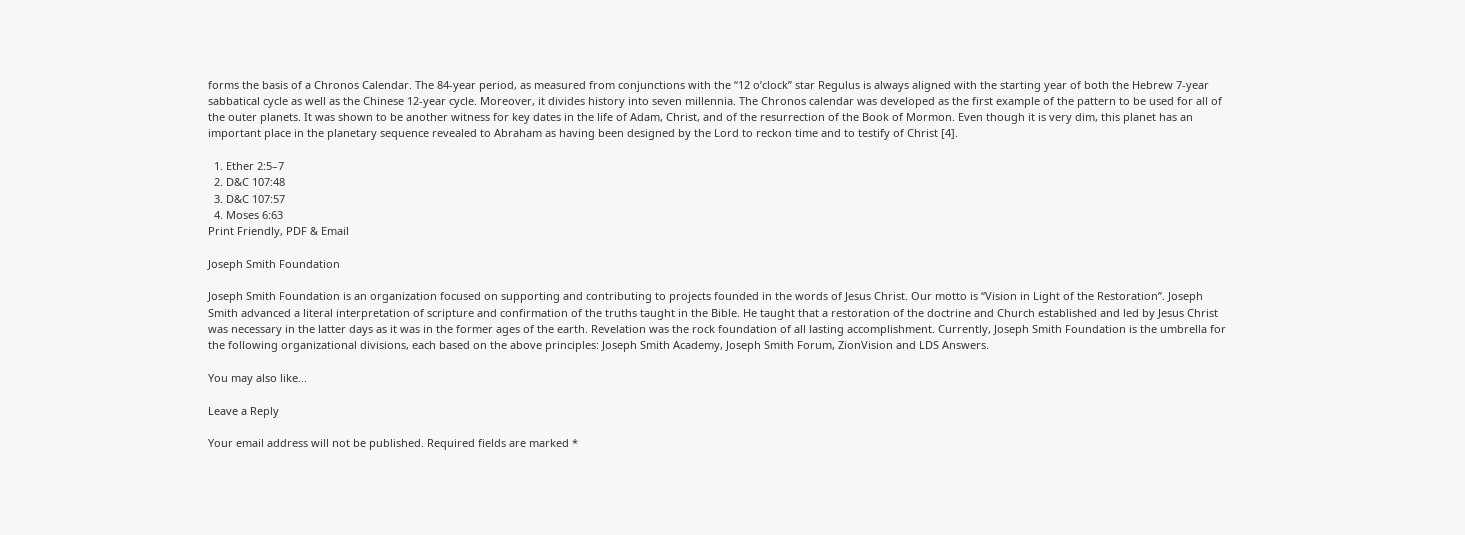forms the basis of a Chronos Calendar. The 84-year period, as measured from conjunctions with the “12 o’clock” star Regulus is always aligned with the starting year of both the Hebrew 7-year sabbatical cycle as well as the Chinese 12-year cycle. Moreover, it divides history into seven millennia. The Chronos calendar was developed as the first example of the pattern to be used for all of the outer planets. It was shown to be another witness for key dates in the life of Adam, Christ, and of the resurrection of the Book of Mormon. Even though it is very dim, this planet has an important place in the planetary sequence revealed to Abraham as having been designed by the Lord to reckon time and to testify of Christ [4].

  1. Ether 2:5–7
  2. D&C 107:48
  3. D&C 107:57
  4. Moses 6:63
Print Friendly, PDF & Email

Joseph Smith Foundation

Joseph Smith Foundation is an organization focused on supporting and contributing to projects founded in the words of Jesus Christ. Our motto is “Vision in Light of the Restoration”. Joseph Smith advanced a literal interpretation of scripture and confirmation of the truths taught in the Bible. He taught that a restoration of the doctrine and Church established and led by Jesus Christ was necessary in the latter days as it was in the former ages of the earth. Revelation was the rock foundation of all lasting accomplishment. Currently, Joseph Smith Foundation is the umbrella for the following organizational divisions, each based on the above principles: Joseph Smith Academy, Joseph Smith Forum, ZionVision and LDS Answers.

You may also like...

Leave a Reply

Your email address will not be published. Required fields are marked *